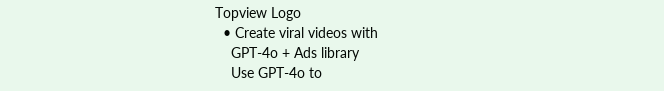Topview Logo
  • Create viral videos with
    GPT-4o + Ads library
    Use GPT-4o to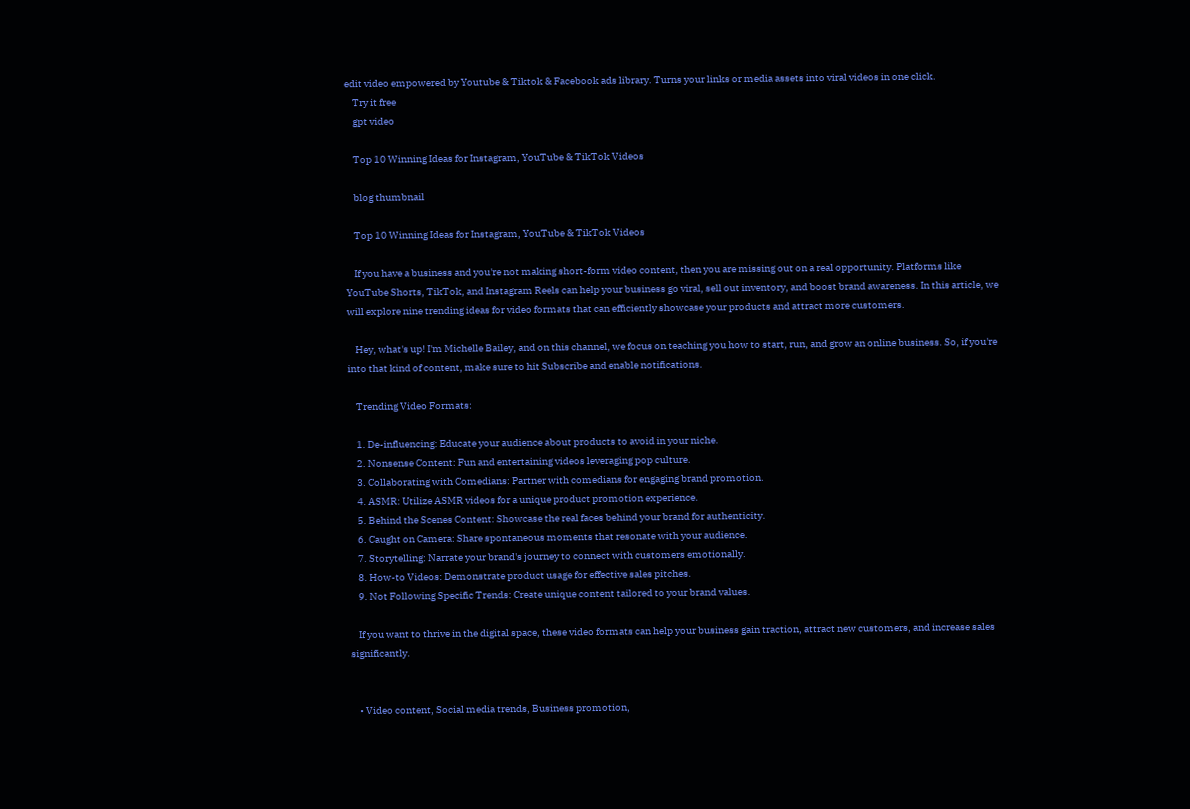edit video empowered by Youtube & Tiktok & Facebook ads library. Turns your links or media assets into viral videos in one click.
    Try it free
    gpt video

    Top 10 Winning Ideas for Instagram, YouTube & TikTok Videos

    blog thumbnail

    Top 10 Winning Ideas for Instagram, YouTube & TikTok Videos

    If you have a business and you're not making short-form video content, then you are missing out on a real opportunity. Platforms like YouTube Shorts, TikTok, and Instagram Reels can help your business go viral, sell out inventory, and boost brand awareness. In this article, we will explore nine trending ideas for video formats that can efficiently showcase your products and attract more customers.

    Hey, what's up! I'm Michelle Bailey, and on this channel, we focus on teaching you how to start, run, and grow an online business. So, if you're into that kind of content, make sure to hit Subscribe and enable notifications.

    Trending Video Formats:

    1. De-influencing: Educate your audience about products to avoid in your niche.
    2. Nonsense Content: Fun and entertaining videos leveraging pop culture.
    3. Collaborating with Comedians: Partner with comedians for engaging brand promotion.
    4. ASMR: Utilize ASMR videos for a unique product promotion experience.
    5. Behind the Scenes Content: Showcase the real faces behind your brand for authenticity.
    6. Caught on Camera: Share spontaneous moments that resonate with your audience.
    7. Storytelling: Narrate your brand's journey to connect with customers emotionally.
    8. How-to Videos: Demonstrate product usage for effective sales pitches.
    9. Not Following Specific Trends: Create unique content tailored to your brand values.

    If you want to thrive in the digital space, these video formats can help your business gain traction, attract new customers, and increase sales significantly.


    • Video content, Social media trends, Business promotion,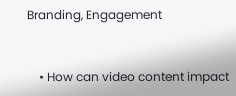Branding, Engagement


    • How can video content impact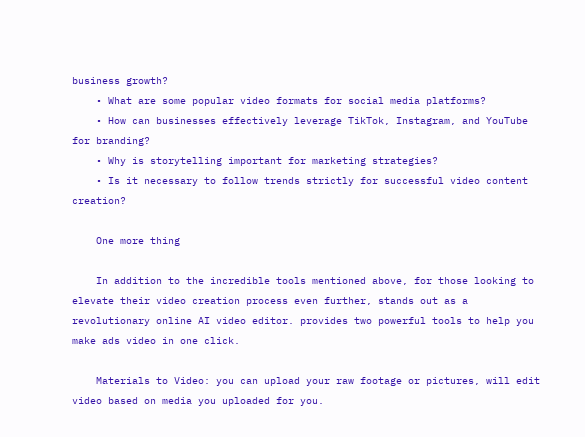business growth?
    • What are some popular video formats for social media platforms?
    • How can businesses effectively leverage TikTok, Instagram, and YouTube for branding?
    • Why is storytelling important for marketing strategies?
    • Is it necessary to follow trends strictly for successful video content creation?

    One more thing

    In addition to the incredible tools mentioned above, for those looking to elevate their video creation process even further, stands out as a revolutionary online AI video editor. provides two powerful tools to help you make ads video in one click.

    Materials to Video: you can upload your raw footage or pictures, will edit video based on media you uploaded for you.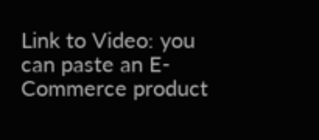Link to Video: you can paste an E-Commerce product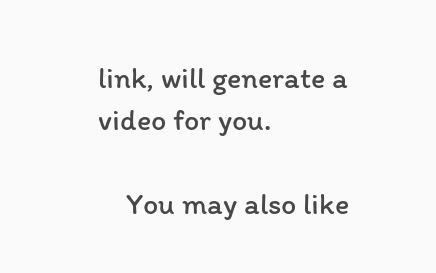link, will generate a video for you.

    You may also like